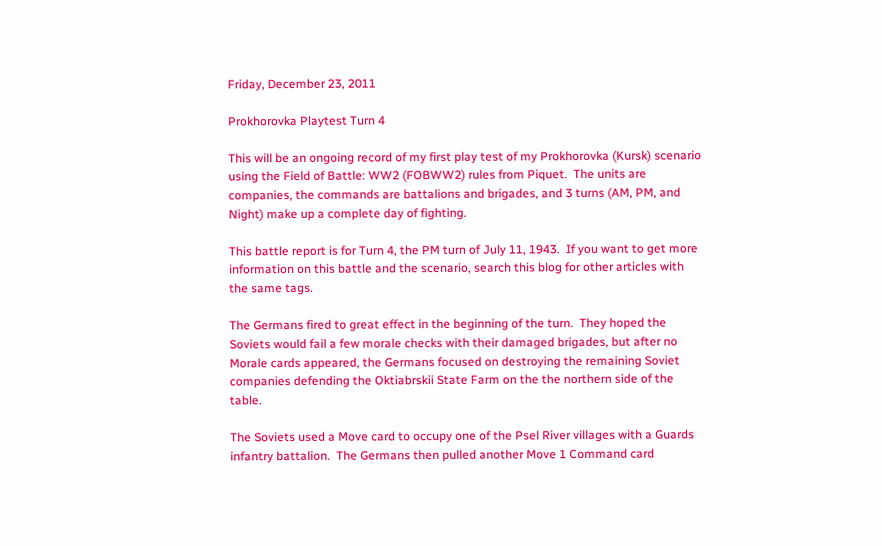Friday, December 23, 2011

Prokhorovka Playtest Turn 4

This will be an ongoing record of my first play test of my Prokhorovka (Kursk) scenario using the Field of Battle: WW2 (FOBWW2) rules from Piquet.  The units are companies, the commands are battalions and brigades, and 3 turns (AM, PM, and Night) make up a complete day of fighting.

This battle report is for Turn 4, the PM turn of July 11, 1943.  If you want to get more information on this battle and the scenario, search this blog for other articles with the same tags.

The Germans fired to great effect in the beginning of the turn.  They hoped the Soviets would fail a few morale checks with their damaged brigades, but after no Morale cards appeared, the Germans focused on destroying the remaining Soviet companies defending the Oktiabrskii State Farm on the the northern side of the table.

The Soviets used a Move card to occupy one of the Psel River villages with a Guards infantry battalion.  The Germans then pulled another Move 1 Command card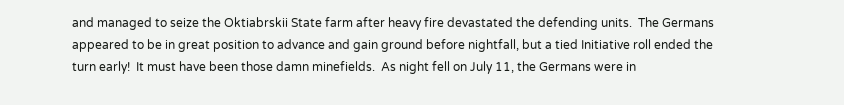and managed to seize the Oktiabrskii State farm after heavy fire devastated the defending units.  The Germans appeared to be in great position to advance and gain ground before nightfall, but a tied Initiative roll ended the turn early!  It must have been those damn minefields.  As night fell on July 11, the Germans were in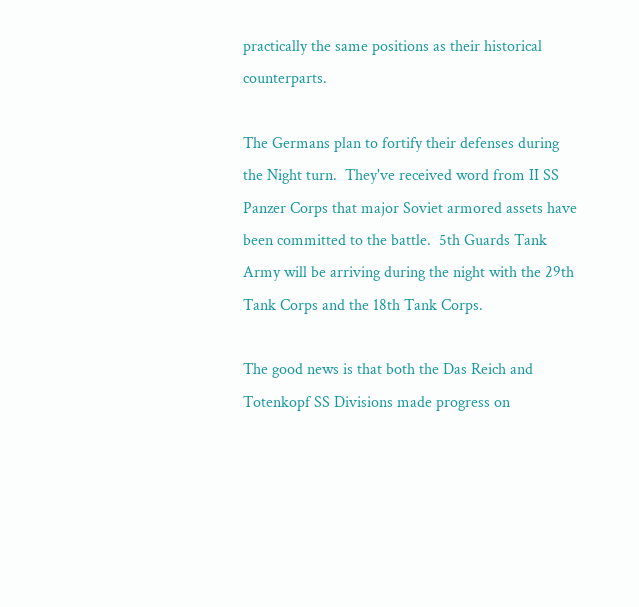practically the same positions as their historical counterparts.

The Germans plan to fortify their defenses during the Night turn.  They've received word from II SS Panzer Corps that major Soviet armored assets have been committed to the battle.  5th Guards Tank Army will be arriving during the night with the 29th Tank Corps and the 18th Tank Corps.

The good news is that both the Das Reich and Totenkopf SS Divisions made progress on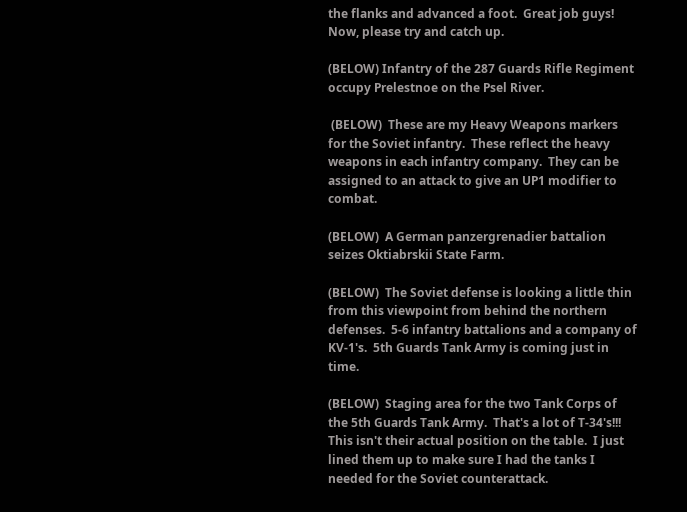the flanks and advanced a foot.  Great job guys!  Now, please try and catch up.

(BELOW) Infantry of the 287 Guards Rifle Regiment occupy Prelestnoe on the Psel River.

 (BELOW)  These are my Heavy Weapons markers for the Soviet infantry.  These reflect the heavy weapons in each infantry company.  They can be assigned to an attack to give an UP1 modifier to combat.

(BELOW)  A German panzergrenadier battalion seizes Oktiabrskii State Farm.

(BELOW)  The Soviet defense is looking a little thin from this viewpoint from behind the northern defenses.  5-6 infantry battalions and a company of KV-1's.  5th Guards Tank Army is coming just in time.

(BELOW)  Staging area for the two Tank Corps of the 5th Guards Tank Army.  That's a lot of T-34's!!!  This isn't their actual position on the table.  I just lined them up to make sure I had the tanks I needed for the Soviet counterattack.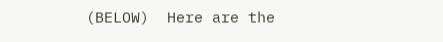(BELOW)  Here are the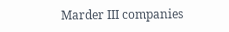Marder III companies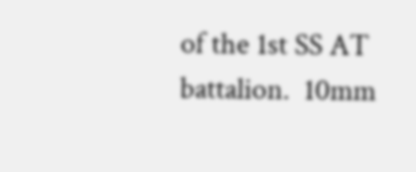of the 1st SS AT battalion.  10mm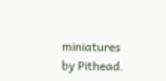miniatures by Pithead.